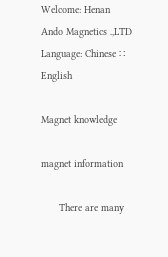Welcome: Henan Ando Magnetics .,LTD
Language: Chinese ∷  English

Magnet knowledge

magnet information

      There are many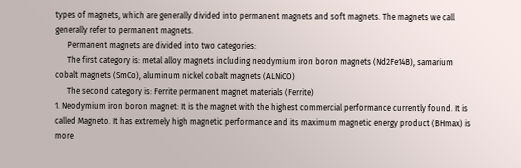types of magnets, which are generally divided into permanent magnets and soft magnets. The magnets we call generally refer to permanent magnets.
      Permanent magnets are divided into two categories:
      The first category is: metal alloy magnets including neodymium iron boron magnets (Nd2Fe14B), samarium cobalt magnets (SmCo), aluminum nickel cobalt magnets (ALNiCO)
      The second category is: Ferrite permanent magnet materials (Ferrite)
1. Neodymium iron boron magnet: It is the magnet with the highest commercial performance currently found. It is called Magneto. It has extremely high magnetic performance and its maximum magnetic energy product (BHmax) is more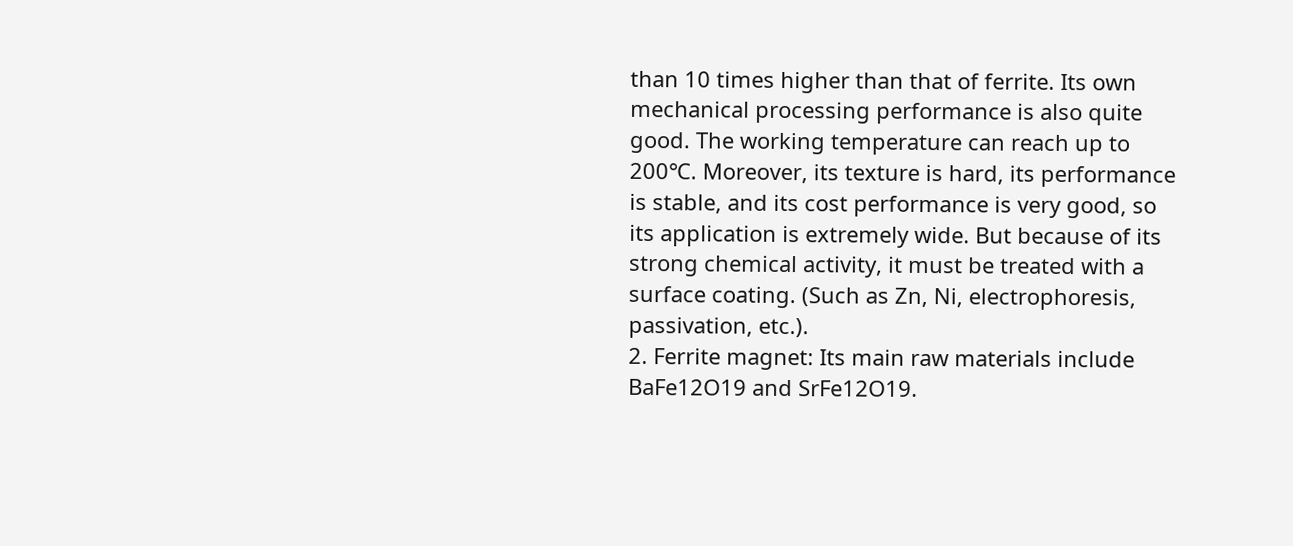than 10 times higher than that of ferrite. Its own mechanical processing performance is also quite good. The working temperature can reach up to 200℃. Moreover, its texture is hard, its performance is stable, and its cost performance is very good, so its application is extremely wide. But because of its strong chemical activity, it must be treated with a surface coating. (Such as Zn, Ni, electrophoresis, passivation, etc.).
2. Ferrite magnet: Its main raw materials include BaFe12O19 and SrFe12O19.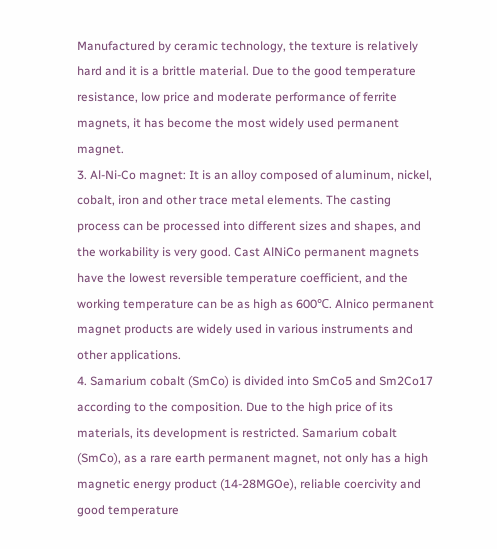Manufactured by ceramic technology, the texture is relatively hard and it is a brittle material. Due to the good temperature resistance, low price and moderate performance of ferrite magnets, it has become the most widely used permanent magnet.
3. Al-Ni-Co magnet: It is an alloy composed of aluminum, nickel, cobalt, iron and other trace metal elements. The casting process can be processed into different sizes and shapes, and the workability is very good. Cast AlNiCo permanent magnets have the lowest reversible temperature coefficient, and the working temperature can be as high as 600℃. Alnico permanent magnet products are widely used in various instruments and other applications.
4. Samarium cobalt (SmCo) is divided into SmCo5 and Sm2Co17 according to the composition. Due to the high price of its materials, its development is restricted. Samarium cobalt (SmCo), as a rare earth permanent magnet, not only has a high magnetic energy product (14-28MGOe), reliable coercivity and good temperature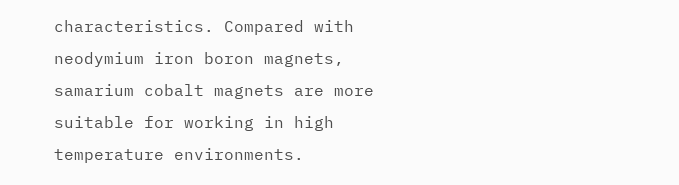characteristics. Compared with neodymium iron boron magnets, samarium cobalt magnets are more suitable for working in high temperature environments.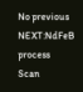No previous NEXT:NdFeB process
Scan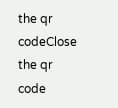the qr codeClose
the qr code